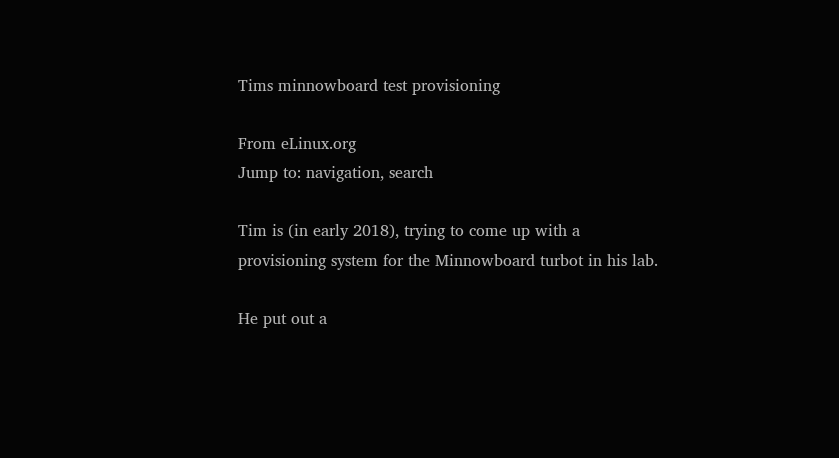Tims minnowboard test provisioning

From eLinux.org
Jump to: navigation, search

Tim is (in early 2018), trying to come up with a provisioning system for the Minnowboard turbot in his lab.

He put out a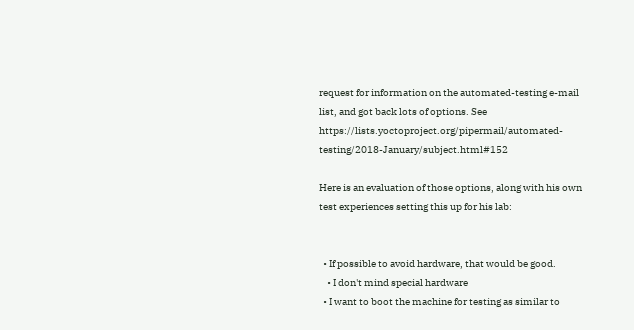request for information on the automated-testing e-mail list, and got back lots of options. See https://lists.yoctoproject.org/pipermail/automated-testing/2018-January/subject.html#152

Here is an evaluation of those options, along with his own test experiences setting this up for his lab:


  • If possible to avoid hardware, that would be good.
    • I don't mind special hardware
  • I want to boot the machine for testing as similar to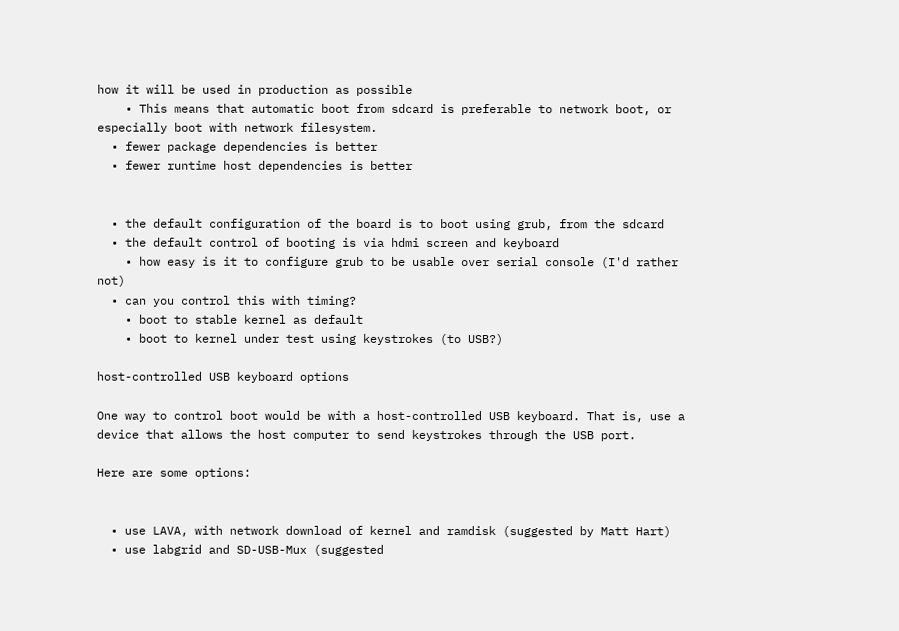how it will be used in production as possible
    • This means that automatic boot from sdcard is preferable to network boot, or especially boot with network filesystem.
  • fewer package dependencies is better
  • fewer runtime host dependencies is better


  • the default configuration of the board is to boot using grub, from the sdcard
  • the default control of booting is via hdmi screen and keyboard
    • how easy is it to configure grub to be usable over serial console (I'd rather not)
  • can you control this with timing?
    • boot to stable kernel as default
    • boot to kernel under test using keystrokes (to USB?)

host-controlled USB keyboard options

One way to control boot would be with a host-controlled USB keyboard. That is, use a device that allows the host computer to send keystrokes through the USB port.

Here are some options:


  • use LAVA, with network download of kernel and ramdisk (suggested by Matt Hart)
  • use labgrid and SD-USB-Mux (suggested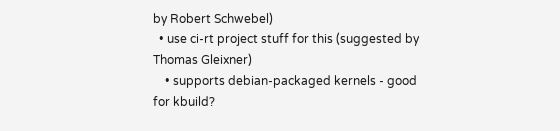by Robert Schwebel)
  • use ci-rt project stuff for this (suggested by Thomas Gleixner)
    • supports debian-packaged kernels - good for kbuild?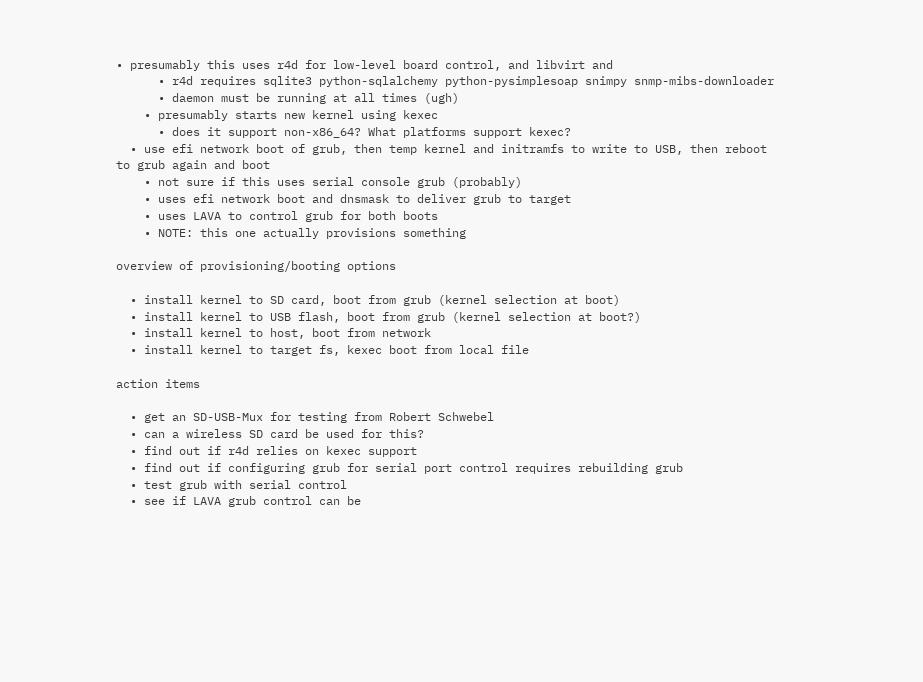• presumably this uses r4d for low-level board control, and libvirt and
      • r4d requires sqlite3 python-sqlalchemy python-pysimplesoap snimpy snmp-mibs-downloader
      • daemon must be running at all times (ugh)
    • presumably starts new kernel using kexec
      • does it support non-x86_64? What platforms support kexec?
  • use efi network boot of grub, then temp kernel and initramfs to write to USB, then reboot to grub again and boot
    • not sure if this uses serial console grub (probably)
    • uses efi network boot and dnsmask to deliver grub to target
    • uses LAVA to control grub for both boots
    • NOTE: this one actually provisions something

overview of provisioning/booting options

  • install kernel to SD card, boot from grub (kernel selection at boot)
  • install kernel to USB flash, boot from grub (kernel selection at boot?)
  • install kernel to host, boot from network
  • install kernel to target fs, kexec boot from local file

action items

  • get an SD-USB-Mux for testing from Robert Schwebel
  • can a wireless SD card be used for this?
  • find out if r4d relies on kexec support
  • find out if configuring grub for serial port control requires rebuilding grub
  • test grub with serial control
  • see if LAVA grub control can be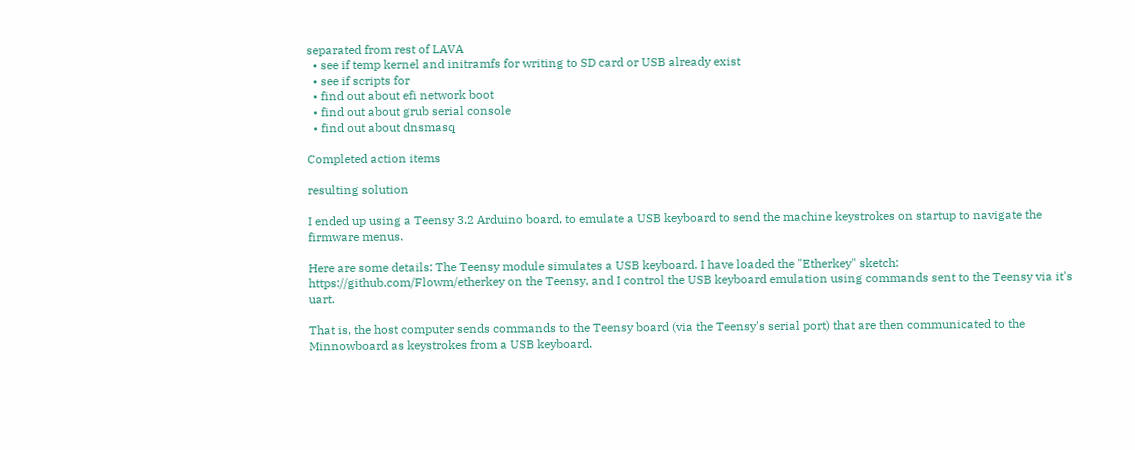separated from rest of LAVA
  • see if temp kernel and initramfs for writing to SD card or USB already exist
  • see if scripts for
  • find out about efi network boot
  • find out about grub serial console
  • find out about dnsmasq

Completed action items

resulting solution

I ended up using a Teensy 3.2 Arduino board, to emulate a USB keyboard to send the machine keystrokes on startup to navigate the firmware menus.

Here are some details: The Teensy module simulates a USB keyboard. I have loaded the "Etherkey" sketch: https://github.com/Flowm/etherkey on the Teensy, and I control the USB keyboard emulation using commands sent to the Teensy via it's uart.

That is, the host computer sends commands to the Teensy board (via the Teensy's serial port) that are then communicated to the Minnowboard as keystrokes from a USB keyboard.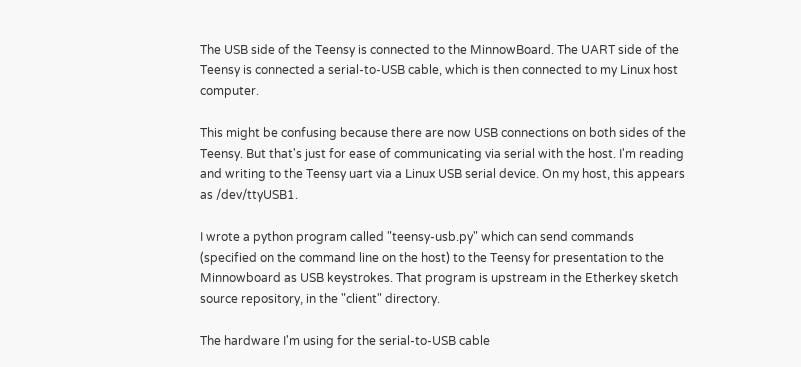The USB side of the Teensy is connected to the MinnowBoard. The UART side of the Teensy is connected a serial-to-USB cable, which is then connected to my Linux host computer.

This might be confusing because there are now USB connections on both sides of the Teensy. But that's just for ease of communicating via serial with the host. I'm reading and writing to the Teensy uart via a Linux USB serial device. On my host, this appears as /dev/ttyUSB1.

I wrote a python program called "teensy-usb.py" which can send commands (specified on the command line on the host) to the Teensy for presentation to the Minnowboard as USB keystrokes. That program is upstream in the Etherkey sketch source repository, in the "client" directory.

The hardware I'm using for the serial-to-USB cable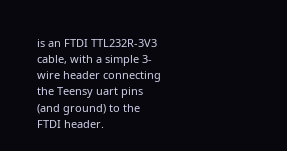is an FTDI TTL232R-3V3 cable, with a simple 3-wire header connecting the Teensy uart pins (and ground) to the FTDI header.